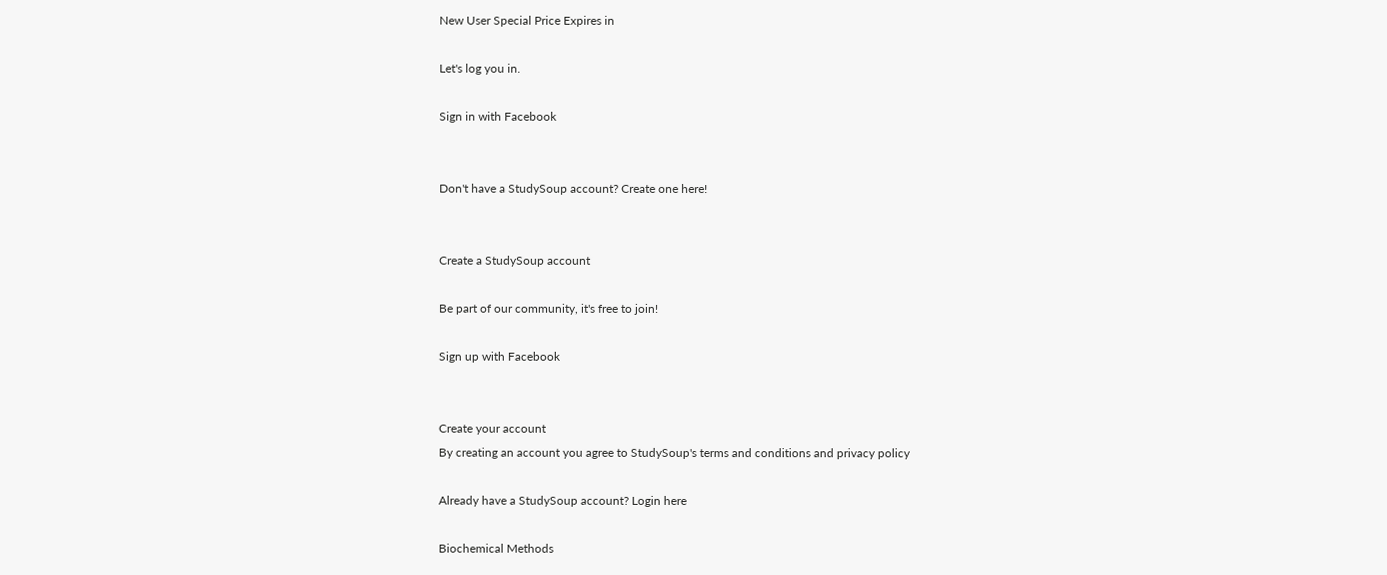New User Special Price Expires in

Let's log you in.

Sign in with Facebook


Don't have a StudySoup account? Create one here!


Create a StudySoup account

Be part of our community, it's free to join!

Sign up with Facebook


Create your account
By creating an account you agree to StudySoup's terms and conditions and privacy policy

Already have a StudySoup account? Login here

Biochemical Methods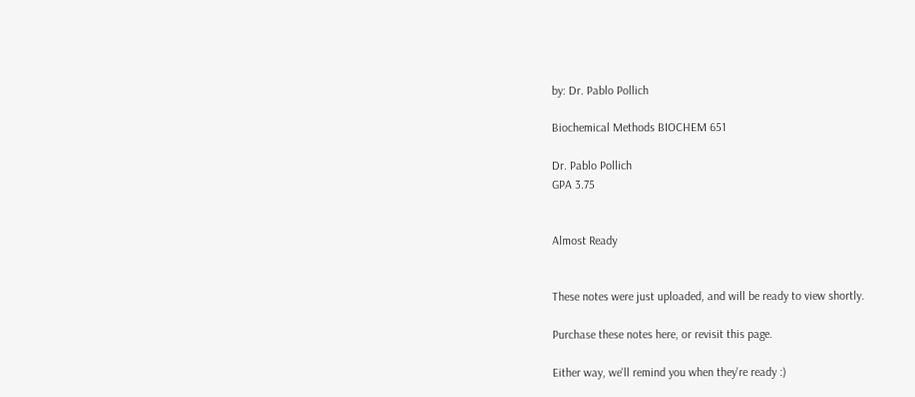by: Dr. Pablo Pollich

Biochemical Methods BIOCHEM 651

Dr. Pablo Pollich
GPA 3.75


Almost Ready


These notes were just uploaded, and will be ready to view shortly.

Purchase these notes here, or revisit this page.

Either way, we'll remind you when they're ready :)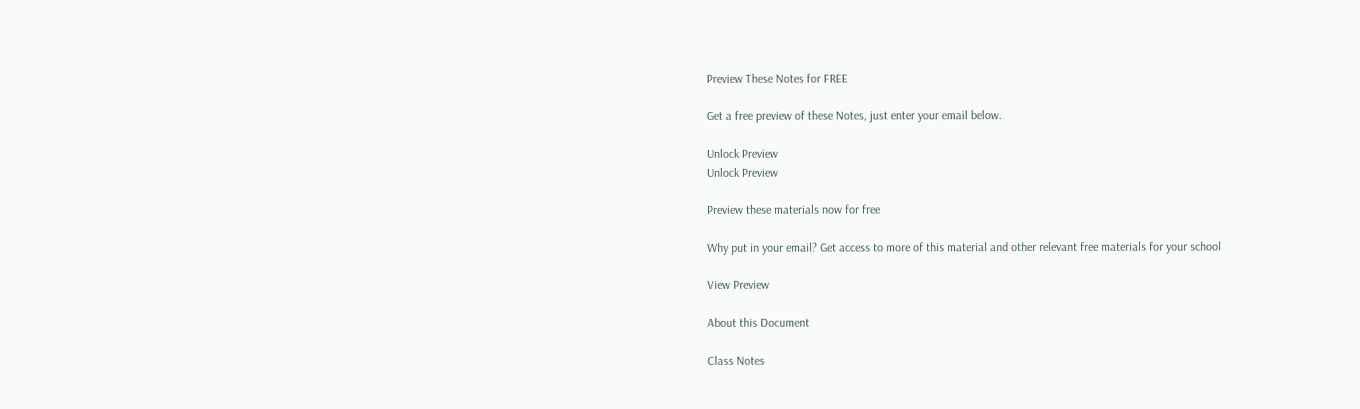Preview These Notes for FREE

Get a free preview of these Notes, just enter your email below.

Unlock Preview
Unlock Preview

Preview these materials now for free

Why put in your email? Get access to more of this material and other relevant free materials for your school

View Preview

About this Document

Class Notes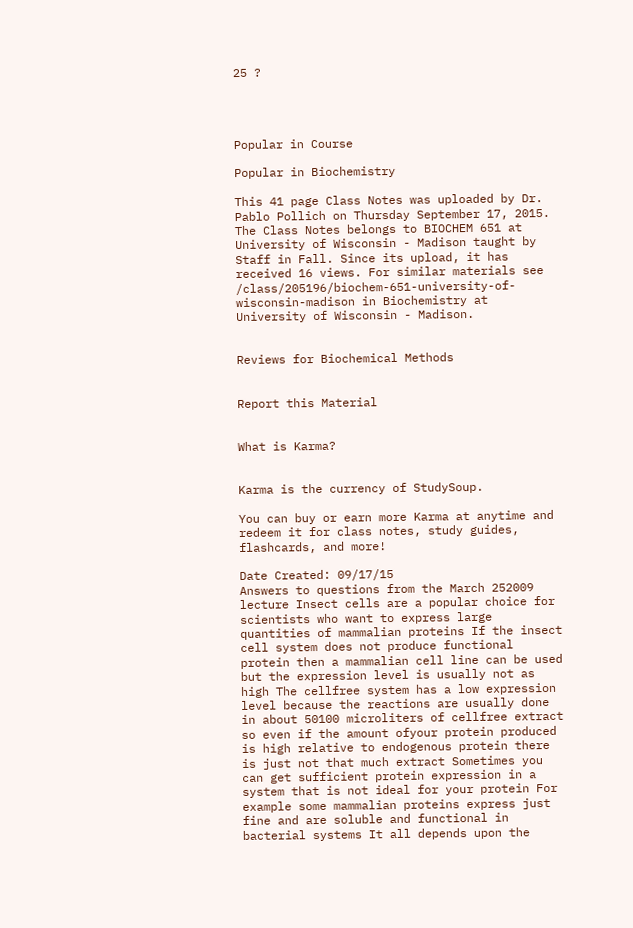25 ?




Popular in Course

Popular in Biochemistry

This 41 page Class Notes was uploaded by Dr. Pablo Pollich on Thursday September 17, 2015. The Class Notes belongs to BIOCHEM 651 at University of Wisconsin - Madison taught by Staff in Fall. Since its upload, it has received 16 views. For similar materials see /class/205196/biochem-651-university-of-wisconsin-madison in Biochemistry at University of Wisconsin - Madison.


Reviews for Biochemical Methods


Report this Material


What is Karma?


Karma is the currency of StudySoup.

You can buy or earn more Karma at anytime and redeem it for class notes, study guides, flashcards, and more!

Date Created: 09/17/15
Answers to questions from the March 252009 lecture Insect cells are a popular choice for scientists who want to express large quantities of mammalian proteins If the insect cell system does not produce functional protein then a mammalian cell line can be used but the expression level is usually not as high The cellfree system has a low expression level because the reactions are usually done in about 50100 microliters of cellfree extract so even if the amount ofyour protein produced is high relative to endogenous protein there is just not that much extract Sometimes you can get sufficient protein expression in a system that is not ideal for your protein For example some mammalian proteins express just fine and are soluble and functional in bacterial systems It all depends upon the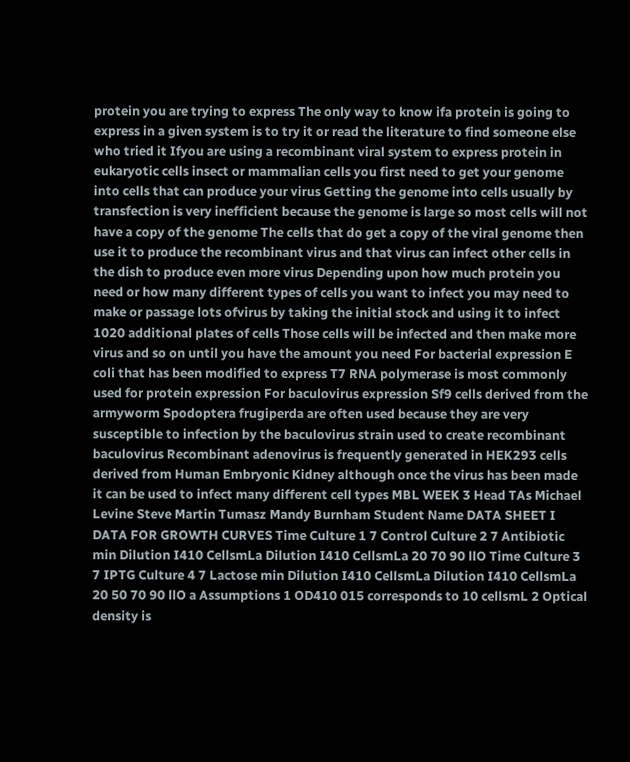protein you are trying to express The only way to know ifa protein is going to express in a given system is to try it or read the literature to find someone else who tried it Ifyou are using a recombinant viral system to express protein in eukaryotic cells insect or mammalian cells you first need to get your genome into cells that can produce your virus Getting the genome into cells usually by transfection is very inefficient because the genome is large so most cells will not have a copy of the genome The cells that do get a copy of the viral genome then use it to produce the recombinant virus and that virus can infect other cells in the dish to produce even more virus Depending upon how much protein you need or how many different types of cells you want to infect you may need to make or passage lots ofvirus by taking the initial stock and using it to infect 1020 additional plates of cells Those cells will be infected and then make more virus and so on until you have the amount you need For bacterial expression E coli that has been modified to express T7 RNA polymerase is most commonly used for protein expression For baculovirus expression Sf9 cells derived from the armyworm Spodoptera frugiperda are often used because they are very susceptible to infection by the baculovirus strain used to create recombinant baculovirus Recombinant adenovirus is frequently generated in HEK293 cells derived from Human Embryonic Kidney although once the virus has been made it can be used to infect many different cell types MBL WEEK 3 Head TAs Michael Levine Steve Martin Tumasz Mandy Burnham Student Name DATA SHEET I DATA FOR GROWTH CURVES Time Culture 1 7 Control Culture 2 7 Antibiotic min Dilution I410 CellsmLa Dilution I410 CellsmLa 20 70 90 llO Time Culture 3 7 IPTG Culture 4 7 Lactose min Dilution I410 CellsmLa Dilution I410 CellsmLa 20 50 70 90 llO a Assumptions 1 OD410 015 corresponds to 10 cellsmL 2 Optical density is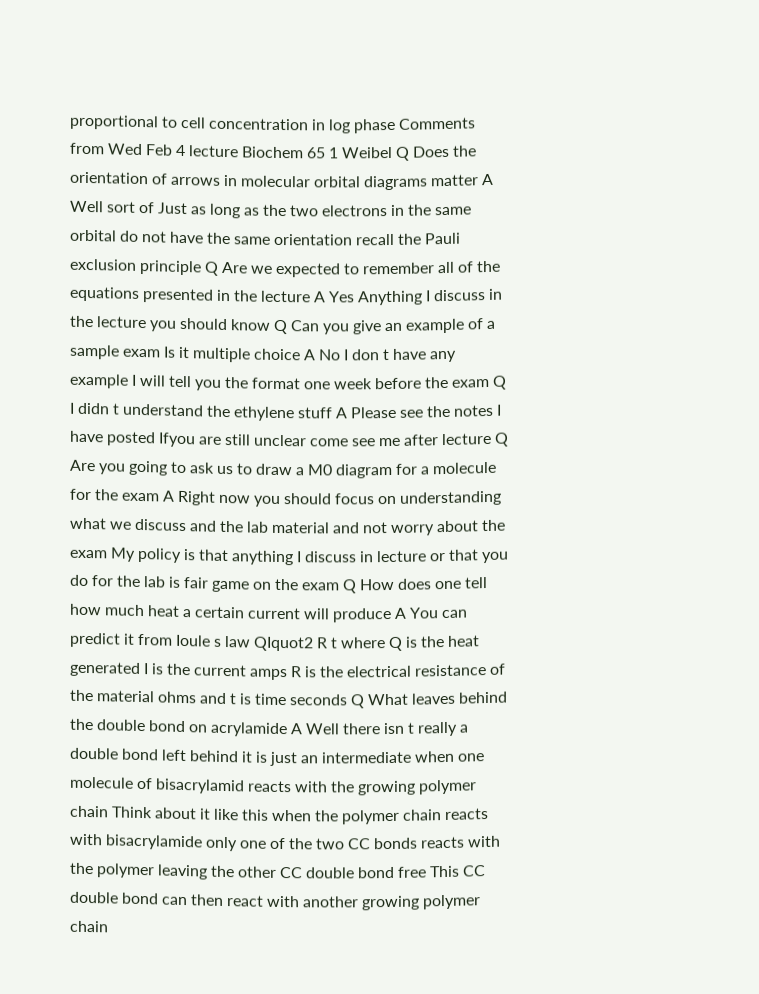proportional to cell concentration in log phase Comments from Wed Feb 4 lecture Biochem 65 1 Weibel Q Does the orientation of arrows in molecular orbital diagrams matter A Well sort of Just as long as the two electrons in the same orbital do not have the same orientation recall the Pauli exclusion principle Q Are we expected to remember all of the equations presented in the lecture A Yes Anything I discuss in the lecture you should know Q Can you give an example of a sample exam Is it multiple choice A No I don t have any example I will tell you the format one week before the exam Q I didn t understand the ethylene stuff A Please see the notes I have posted Ifyou are still unclear come see me after lecture Q Are you going to ask us to draw a M0 diagram for a molecule for the exam A Right now you should focus on understanding what we discuss and the lab material and not worry about the exam My policy is that anything I discuss in lecture or that you do for the lab is fair game on the exam Q How does one tell how much heat a certain current will produce A You can predict it from Ioule s law QIquot2 R t where Q is the heat generated I is the current amps R is the electrical resistance of the material ohms and t is time seconds Q What leaves behind the double bond on acrylamide A Well there isn t really a double bond left behind it is just an intermediate when one molecule of bisacrylamid reacts with the growing polymer chain Think about it like this when the polymer chain reacts with bisacrylamide only one of the two CC bonds reacts with the polymer leaving the other CC double bond free This CC double bond can then react with another growing polymer chain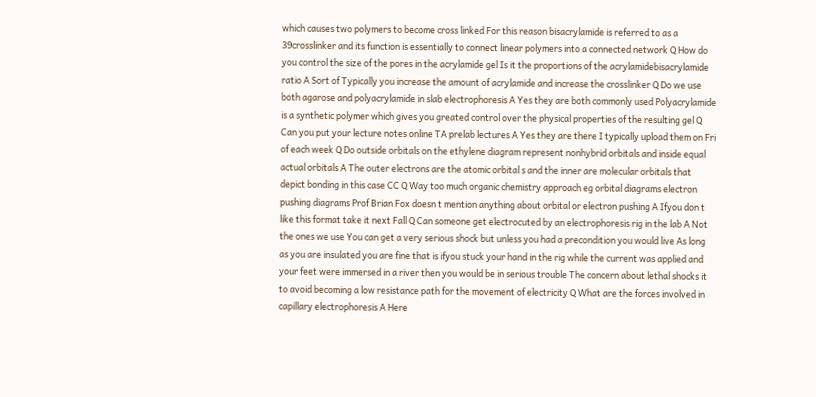which causes two polymers to become cross linked For this reason bisacrylamide is referred to as a 39crosslinker and its function is essentially to connect linear polymers into a connected network Q How do you control the size of the pores in the acrylamide gel Is it the proportions of the acrylamidebisacrylamide ratio A Sort of Typically you increase the amount of acrylamide and increase the crosslinker Q Do we use both agarose and polyacrylamide in slab electrophoresis A Yes they are both commonly used Polyacrylamide is a synthetic polymer which gives you greated control over the physical properties of the resulting gel Q Can you put your lecture notes online TA prelab lectures A Yes they are there I typically upload them on Fri of each week Q Do outside orbitals on the ethylene diagram represent nonhybrid orbitals and inside equal actual orbitals A The outer electrons are the atomic orbital s and the inner are molecular orbitals that depict bonding in this case CC Q Way too much organic chemistry approach eg orbital diagrams electron pushing diagrams Prof Brian Fox doesn t mention anything about orbital or electron pushing A Ifyou don t like this format take it next Fall Q Can someone get electrocuted by an electrophoresis rig in the lab A Not the ones we use You can get a very serious shock but unless you had a precondition you would live As long as you are insulated you are fine that is ifyou stuck your hand in the rig while the current was applied and your feet were immersed in a river then you would be in serious trouble The concern about lethal shocks it to avoid becoming a low resistance path for the movement of electricity Q What are the forces involved in capillary electrophoresis A Here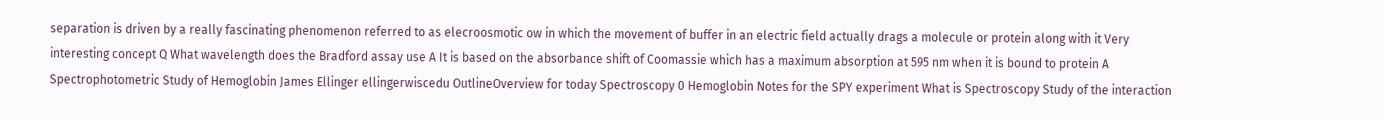separation is driven by a really fascinating phenomenon referred to as elecroosmotic ow in which the movement of buffer in an electric field actually drags a molecule or protein along with it Very interesting concept Q What wavelength does the Bradford assay use A It is based on the absorbance shift of Coomassie which has a maximum absorption at 595 nm when it is bound to protein A Spectrophotometric Study of Hemoglobin James Ellinger ellingerwiscedu OutlineOverview for today Spectroscopy 0 Hemoglobin Notes for the SPY experiment What is Spectroscopy Study of the interaction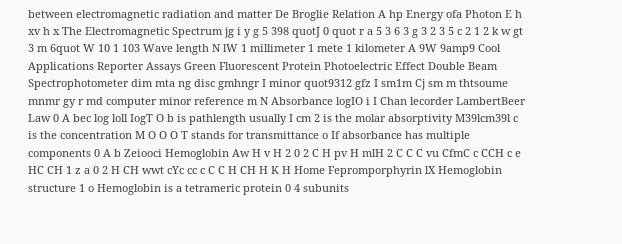between electromagnetic radiation and matter De Broglie Relation A hp Energy ofa Photon E h xv h x The Electromagnetic Spectrum jg i y g 5 398 quotJ 0 quot r a 5 3 6 3 g 3 2 3 5 c 2 1 2 k w gt 3 m 6quot W 10 1 103 Wave length N lW 1 millimeter 1 mete 1 kilometer A 9W 9amp9 Cool Applications Reporter Assays Green Fluorescent Protein Photoelectric Effect Double Beam Spectrophotometer dim mta ng disc gmhngr I minor quot9312 gfz I sm1m Cj sm m thtsoume mnmr gy r md computer minor reference m N Absorbance logIO i I Chan lecorder LambertBeer Law 0 A bec log loll IogT O b is pathlength usually I cm 2 is the molar absorptivity M39lcm39l c is the concentration M O O O T stands for transmittance o If absorbance has multiple components 0 A b Zeiooci Hemoglobin Aw H v H 2 0 2 C H pv H mlH 2 C C C vu CfmC c CCH c e HC CH 1 z a 0 2 H CH wwt cYc cc c C C H CH H K H Home Fepromporphyrin lX Hemoglobin structure 1 o Hemoglobin is a tetrameric protein 0 4 subunits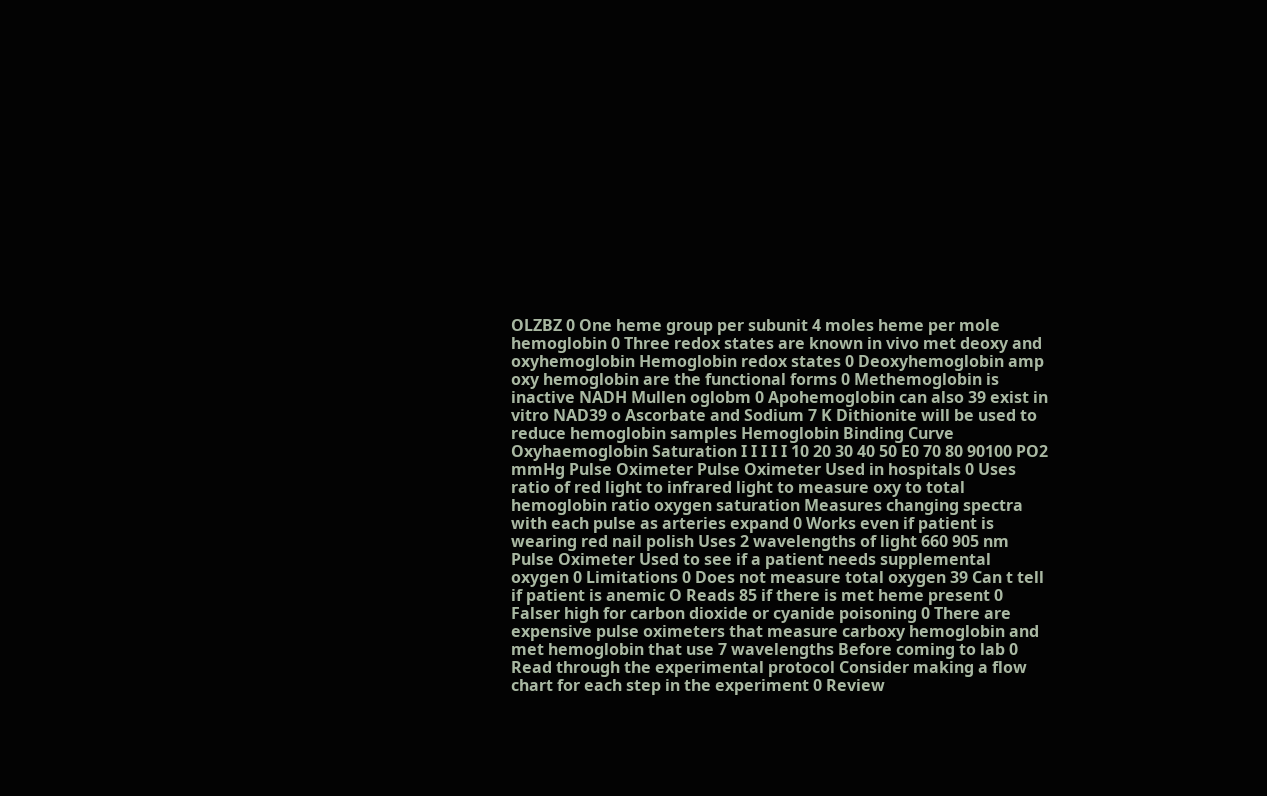OLZBZ 0 One heme group per subunit 4 moles heme per mole hemoglobin 0 Three redox states are known in vivo met deoxy and oxyhemoglobin Hemoglobin redox states 0 Deoxyhemoglobin amp oxy hemoglobin are the functional forms 0 Methemoglobin is inactive NADH Mullen oglobm 0 Apohemoglobin can also 39 exist in vitro NAD39 o Ascorbate and Sodium 7 K Dithionite will be used to reduce hemoglobin samples Hemoglobin Binding Curve Oxyhaemoglobin Saturation I I I I I 10 20 30 40 50 E0 70 80 90100 PO2 mmHg Pulse Oximeter Pulse Oximeter Used in hospitals 0 Uses ratio of red light to infrared light to measure oxy to total hemoglobin ratio oxygen saturation Measures changing spectra with each pulse as arteries expand 0 Works even if patient is wearing red nail polish Uses 2 wavelengths of light 660 905 nm Pulse Oximeter Used to see if a patient needs supplemental oxygen 0 Limitations 0 Does not measure total oxygen 39 Can t tell if patient is anemic O Reads 85 if there is met heme present 0 Falser high for carbon dioxide or cyanide poisoning 0 There are expensive pulse oximeters that measure carboxy hemoglobin and met hemoglobin that use 7 wavelengths Before coming to lab 0 Read through the experimental protocol Consider making a flow chart for each step in the experiment 0 Review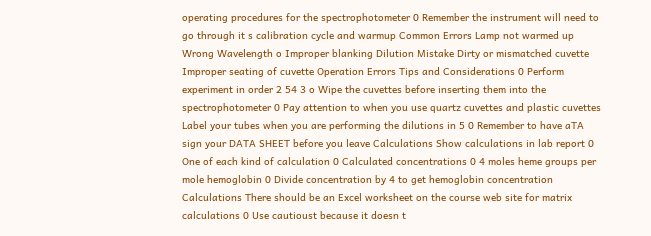operating procedures for the spectrophotometer 0 Remember the instrument will need to go through it s calibration cycle and warmup Common Errors Lamp not warmed up Wrong Wavelength o Improper blanking Dilution Mistake Dirty or mismatched cuvette Improper seating of cuvette Operation Errors Tips and Considerations 0 Perform experiment in order 2 54 3 o Wipe the cuvettes before inserting them into the spectrophotometer 0 Pay attention to when you use quartz cuvettes and plastic cuvettes Label your tubes when you are performing the dilutions in 5 0 Remember to have aTA sign your DATA SHEET before you leave Calculations Show calculations in lab report 0 One of each kind of calculation 0 Calculated concentrations 0 4 moles heme groups per mole hemoglobin 0 Divide concentration by 4 to get hemoglobin concentration Calculations There should be an Excel worksheet on the course web site for matrix calculations 0 Use cautioust because it doesn t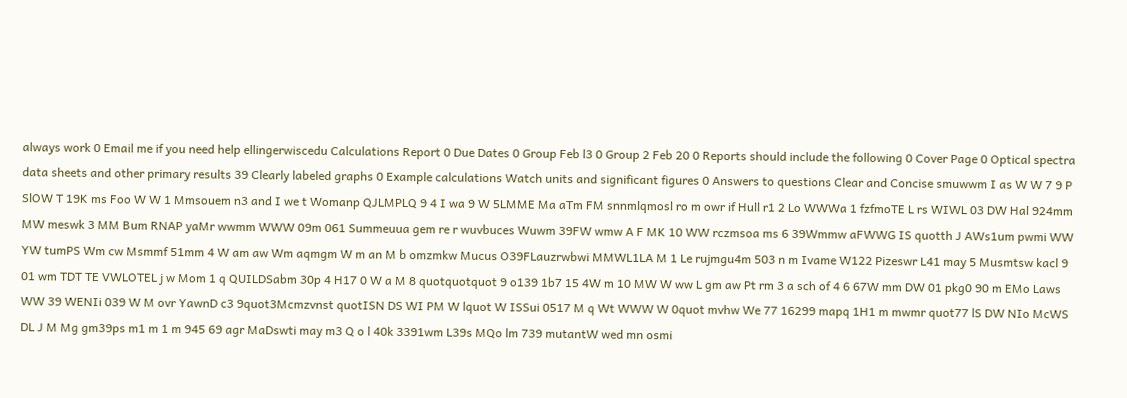always work 0 Email me if you need help ellingerwiscedu Calculations Report 0 Due Dates 0 Group Feb l3 0 Group 2 Feb 20 0 Reports should include the following 0 Cover Page 0 Optical spectra data sheets and other primary results 39 Clearly labeled graphs 0 Example calculations Watch units and significant figures 0 Answers to questions Clear and Concise smuwwm I as W W 7 9 P SlOW T 19K ms Foo W W 1 Mmsouem n3 and I we t Womanp QJLMPLQ 9 4 I wa 9 W 5LMME Ma aTm FM snnmlqmosl ro m owr if Hull r1 2 Lo WWWa 1 fzfmoTE L rs WIWL 03 DW Hal 924mm MW meswk 3 MM Bum RNAP yaMr wwmm WWW 09m 061 Summeuua gem re r wuvbuces Wuwm 39FW wmw A F MK 10 WW rczmsoa ms 6 39Wmmw aFWWG IS quotth J AWs1um pwmi WW YW tumPS Wm cw Msmmf 51mm 4 W am aw Wm aqmgm W m an M b omzmkw Mucus O39FLauzrwbwi MMWL1LA M 1 Le rujmgu4m 503 n m Ivame W122 Pizeswr L41 may 5 Musmtsw kacl 9 01 wm TDT TE VWLOTEL j w Mom 1 q QUILDSabm 30p 4 H17 0 W a M 8 quotquotquot 9 o139 1b7 15 4W m 10 MW W ww L gm aw Pt rm 3 a sch of 4 6 67W mm DW 01 pkg0 90 m EMo Laws WW 39 WENIi 039 W M ovr YawnD c3 9quot3Mcmzvnst quotISN DS WI PM W lquot W ISSui 0517 M q Wt WWW W 0quot mvhw We 77 16299 mapq 1H1 m mwmr quot77 lS DW NIo McWS DL J M Mg gm39ps m1 m 1 m 945 69 agr MaDswti may m3 Q o l 40k 3391wm L39s MQo lm 739 mutantW wed mn osmi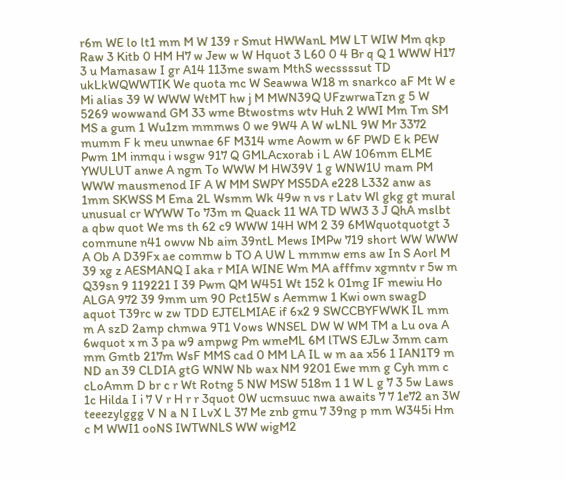r6m WE lo lt1 mm M W 139 r Smut HWWanL MW LT WIW Mm qkp Raw 3 Kitb 0 HM H7 w Jew w W Hquot 3 L60 0 4 Br q Q 1 WWW H17 3 u Mamasaw I gr A14 113me swam MthS wecssssut TD ukLkWQWWTIK We quota mc W Seawwa W18 m snarkco aF Mt W e Mi alias 39 W WWW WtMT hw j M MWN39Q UFzwrwaTzn g 5 W 5269 wowwand GM 33 wme Btwostms wtv Huh 2 WWI Mm Tm SM MS a gum 1 Wu1zm mmmws 0 we 9W4 A W wLNL 9W Mr 3372 mumm F k meu unwnae 6F M314 wme Aowm w 6F PWD E k PEW Pwm 1M inmqu i wsgw 917 Q GMLAcxorab i L AW 106mm ELME YWULUT anwe A ngm To WWW M HW39V 1 g WNW1U mam PM WWW mausmenod IF A W MM SWPY MS5DA e228 L332 anw as 1mm SKWSS M Ema 2L Wsmm Wk 49w n vs r Latv Wl gkg gt mural unusual cr WYWW To 73m m Quack 11 WA TD WW3 3 J QhA mslbt a qbw quot We ms th 62 c9 WWW 14H WM 2 39 6MWquotquotgt 3 commune n41 owvw Nb aim 39ntL Mews IMPw 719 short WW WWW A Ob A D39Fx ae commw b TO A UW L mmmw ems aw In S Aorl M 39 xg z AESMANQ I aka r MIA WINE Wm MA afffmv xgmntv r 5w m Q39sn 9 119221 I 39 Pwm QM W451 Wt 152 k 01mg IF mewiu Ho ALGA 972 39 9mm um 90 Pct15W s Aemmw 1 Kwi own swagD aquot T39rc w zw TDD EJTELMIAE if 6x2 9 SWCCBYFWWK IL mm m A szD 2amp chmwa 9T1 Vows WNSEL DW W WM TM a Lu ova A 6wquot x m 3 pa w9 ampwg Pm wmeML 6M lTWS EJLw 3mm cam mm Gmtb 217m WsF MMS cad 0 MM LA IL w m aa x56 1 IAN1T9 m ND an 39 CLDIA gtG WNW Nb wax NM 9201 Ewe mm g Cyh mm c cLoAmm D br c r Wt Rotng 5 NW MSW 518m 1 1 W L g 7 3 5w Laws 1c Hilda I i 7 V r H r r 3quot 0W ucmsuuc nwa awaits 7 7 1e72 an 3W teeezylggg V N a N I LvX L 37 Me znb gmu 7 39ng p mm W345i Hm c M WWI1 ooNS IWTWNLS WW wigM2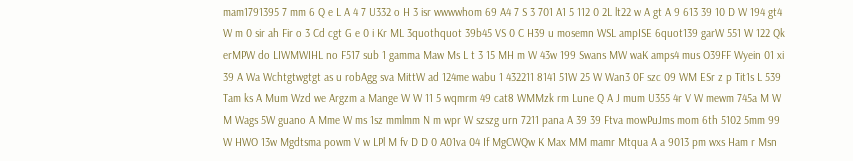mam1791395 7 mm 6 Q e L A 4 7 U332 o H 3 isr wwwwhom 69 A4 7 S 3 701 A1 5 112 0 2L lt22 w A gt A 9 613 39 10 D W 194 gt4 W m 0 sir ah Fir o 3 Cd cgt G e 0 i Kr ML 3quothquot 39b45 VS 0 C H39 u mosemn WSL ampISE 6quot139 garW 551 W 122 Qk erMPW do LIWMWIHL no F517 sub 1 gamma Maw Ms L t 3 15 MH m W 43w 199 Swans MW waK amps4 mus O39FF Wyein 01 xi 39 A Wa Wchtgtwgtgt as u robAgg sva MittW ad 124me wabu 1 432211 8141 51W 25 W Wan3 0F szc 09 WM ESr z p Tit1s L 539 Tam ks A Mum Wzd we Argzm a Mange W W 11 5 wqmrm 49 cat8 WMMzk rm Lune Q A J mum U355 4r V W mewm 745a M W M Wags 5W guano A Mme W ms 1sz mmlmm N m wpr W szszg urn 7211 pana A 39 39 Ftva mowPuJms mom 6th 5102 5mm 99 W HWO 13w Mgdtsma powm V w LPl M fv D D 0 A01va 04 If MgCWQw K Max MM mamr Mtqua A a 9013 pm wxs Ham r Msn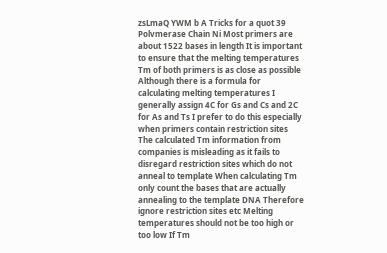zsLmaQ YWM b A Tricks for a quot 39 Polvmerase Chain Ni Most primers are about 1522 bases in length It is important to ensure that the melting temperatures Tm of both primers is as close as possible Although there is a formula for calculating melting temperatures I generally assign 4C for Gs and Cs and 2C for As and Ts I prefer to do this especially when primers contain restriction sites The calculated Tm information from companies is misleading as it fails to disregard restriction sites which do not anneal to template When calculating Tm only count the bases that are actually annealing to the template DNA Therefore ignore restriction sites etc Melting temperatures should not be too high or too low If Tm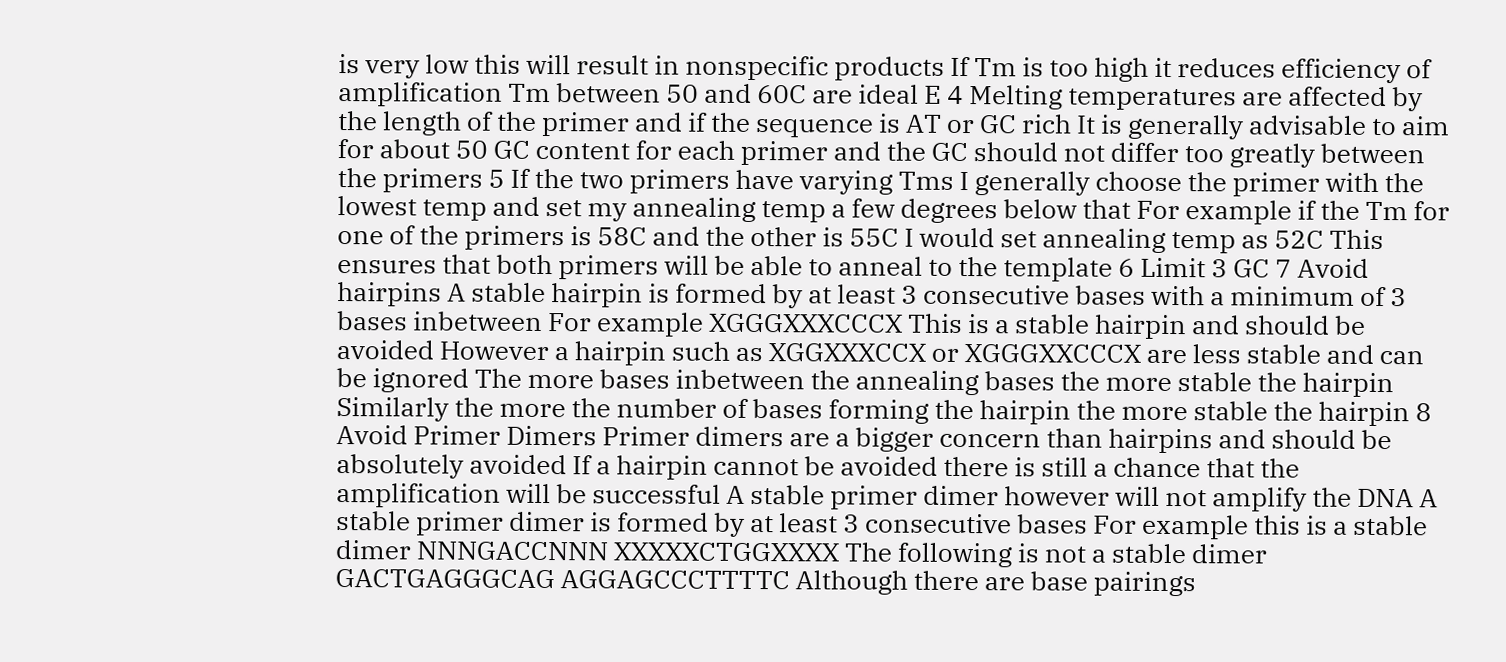is very low this will result in nonspecific products If Tm is too high it reduces efficiency of amplification Tm between 50 and 60C are ideal E 4 Melting temperatures are affected by the length of the primer and if the sequence is AT or GC rich It is generally advisable to aim for about 50 GC content for each primer and the GC should not differ too greatly between the primers 5 If the two primers have varying Tms I generally choose the primer with the lowest temp and set my annealing temp a few degrees below that For example if the Tm for one of the primers is 58C and the other is 55C I would set annealing temp as 52C This ensures that both primers will be able to anneal to the template 6 Limit 3 GC 7 Avoid hairpins A stable hairpin is formed by at least 3 consecutive bases with a minimum of 3 bases inbetween For example XGGGXXXCCCX This is a stable hairpin and should be avoided However a hairpin such as XGGXXXCCX or XGGGXXCCCX are less stable and can be ignored The more bases inbetween the annealing bases the more stable the hairpin Similarly the more the number of bases forming the hairpin the more stable the hairpin 8 Avoid Primer Dimers Primer dimers are a bigger concern than hairpins and should be absolutely avoided If a hairpin cannot be avoided there is still a chance that the amplification will be successful A stable primer dimer however will not amplify the DNA A stable primer dimer is formed by at least 3 consecutive bases For example this is a stable dimer NNNGACCNNN XXXXXCTGGXXXX The following is not a stable dimer GACTGAGGGCAG AGGAGCCCTTTTC Although there are base pairings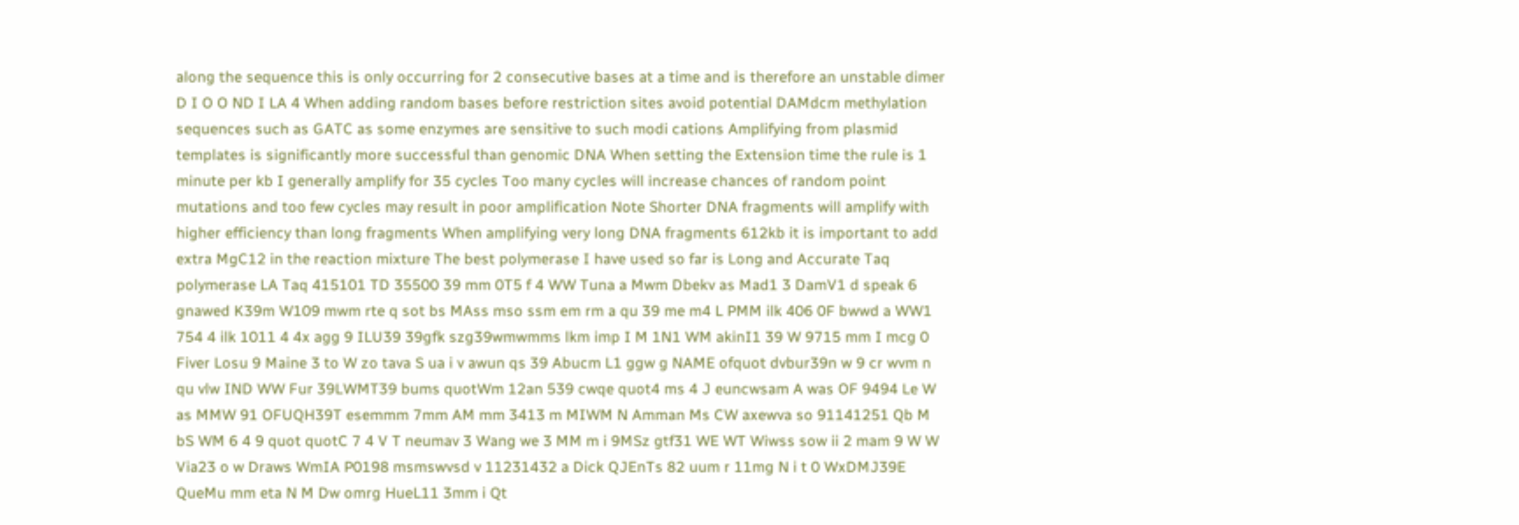along the sequence this is only occurring for 2 consecutive bases at a time and is therefore an unstable dimer D I O O ND I LA 4 When adding random bases before restriction sites avoid potential DAMdcm methylation sequences such as GATC as some enzymes are sensitive to such modi cations Amplifying from plasmid templates is significantly more successful than genomic DNA When setting the Extension time the rule is 1 minute per kb I generally amplify for 35 cycles Too many cycles will increase chances of random point mutations and too few cycles may result in poor amplification Note Shorter DNA fragments will amplify with higher efficiency than long fragments When amplifying very long DNA fragments 612kb it is important to add extra MgC12 in the reaction mixture The best polymerase I have used so far is Long and Accurate Taq polymerase LA Taq 415101 TD 35500 39 mm 0T5 f 4 WW Tuna a Mwm Dbekv as Mad1 3 DamV1 d speak 6 gnawed K39m W109 mwm rte q sot bs MAss mso ssm em rm a qu 39 me m4 L PMM ilk 406 0F bwwd a WW1 754 4 ilk 1011 4 4x agg 9 ILU39 39gfk szg39wmwmms lkm imp I M 1N1 WM akinI1 39 W 9715 mm I mcg 0 Fiver Losu 9 Maine 3 to W zo tava S ua i v awun qs 39 Abucm L1 ggw g NAME ofquot dvbur39n w 9 cr wvm n qu vlw IND WW Fur 39LWMT39 bums quotWm 12an 539 cwqe quot4 ms 4 J euncwsam A was OF 9494 Le W as MMW 91 OFUQH39T esemmm 7mm AM mm 3413 m MIWM N Amman Ms CW axewva so 91141251 Qb M bS WM 6 4 9 quot quotC 7 4 V T neumav 3 Wang we 3 MM m i 9MSz gtf31 WE WT Wiwss sow ii 2 mam 9 W W Via23 o w Draws WmIA P0198 msmswvsd v 11231432 a Dick QJEnTs 82 uum r 11mg N i t 0 WxDMJ39E QueMu mm eta N M Dw omrg HueL11 3mm i Qt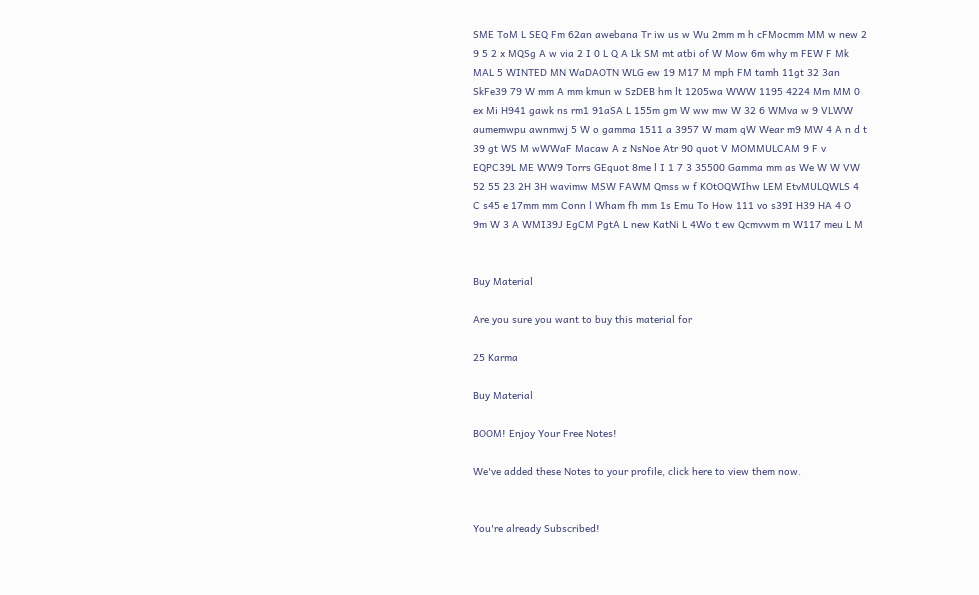SME ToM L SEQ Fm 62an awebana Tr iw us w Wu 2mm m h cFMocmm MM w new 2 9 5 2 x MQSg A w via 2 I 0 L Q A Lk SM mt atbi of W Mow 6m why m FEW F Mk MAL 5 WINTED MN WaDAOTN WLG ew 19 M17 M mph FM tamh 11gt 32 3an SkFe39 79 W mm A mm kmun w SzDEB hm lt 1205wa WWW 1195 4224 Mm MM 0 ex Mi H941 gawk ns rm1 91aSA L 155m gm W ww mw W 32 6 WMva w 9 VLWW aumemwpu awnmwj 5 W o gamma 1511 a 3957 W mam qW Wear m9 MW 4 A n d t 39 gt WS M wWWaF Macaw A z NsNoe Atr 90 quot V MOMMULCAM 9 F v EQPC39L ME WW9 Torrs GEquot 8me l I 1 7 3 35500 Gamma mm as We W W VW 52 55 23 2H 3H wavimw MSW FAWM Qmss w f KOtOQWIhw LEM EtvMULQWLS 4 C s45 e 17mm mm Conn l Wham fh mm 1s Emu To How 111 vo s39I H39 HA 4 O 9m W 3 A WMI39J EgCM PgtA L new KatNi L 4Wo t ew Qcmvwm m W117 meu L M


Buy Material

Are you sure you want to buy this material for

25 Karma

Buy Material

BOOM! Enjoy Your Free Notes!

We've added these Notes to your profile, click here to view them now.


You're already Subscribed!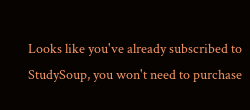Looks like you've already subscribed to StudySoup, you won't need to purchase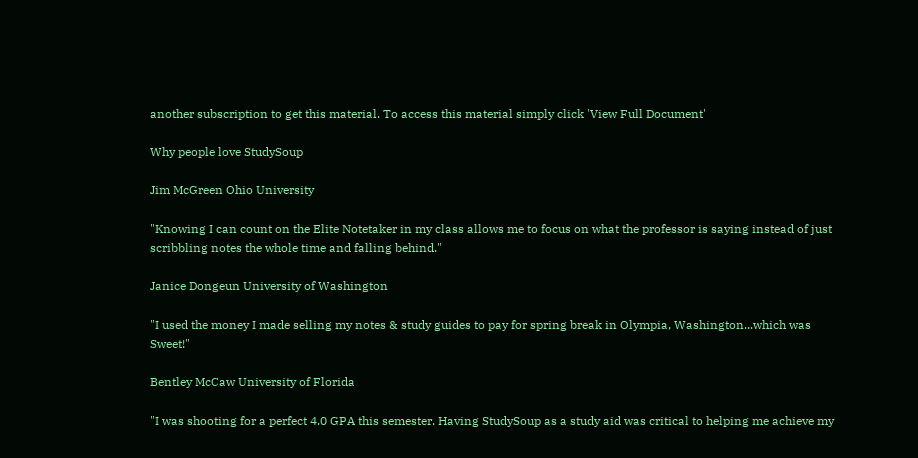another subscription to get this material. To access this material simply click 'View Full Document'

Why people love StudySoup

Jim McGreen Ohio University

"Knowing I can count on the Elite Notetaker in my class allows me to focus on what the professor is saying instead of just scribbling notes the whole time and falling behind."

Janice Dongeun University of Washington

"I used the money I made selling my notes & study guides to pay for spring break in Olympia, Washington...which was Sweet!"

Bentley McCaw University of Florida

"I was shooting for a perfect 4.0 GPA this semester. Having StudySoup as a study aid was critical to helping me achieve my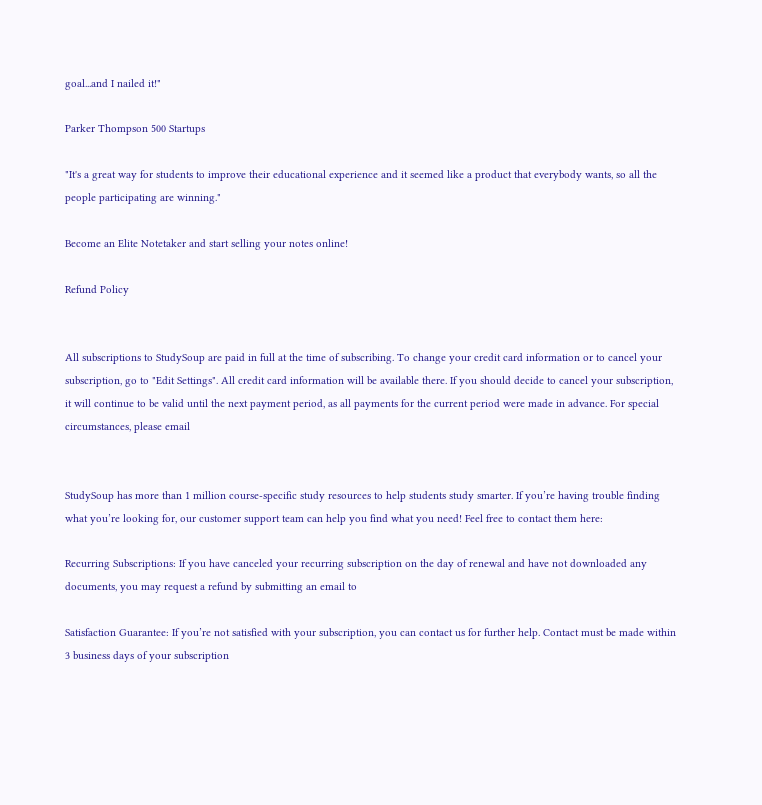goal...and I nailed it!"

Parker Thompson 500 Startups

"It's a great way for students to improve their educational experience and it seemed like a product that everybody wants, so all the people participating are winning."

Become an Elite Notetaker and start selling your notes online!

Refund Policy


All subscriptions to StudySoup are paid in full at the time of subscribing. To change your credit card information or to cancel your subscription, go to "Edit Settings". All credit card information will be available there. If you should decide to cancel your subscription, it will continue to be valid until the next payment period, as all payments for the current period were made in advance. For special circumstances, please email


StudySoup has more than 1 million course-specific study resources to help students study smarter. If you’re having trouble finding what you’re looking for, our customer support team can help you find what you need! Feel free to contact them here:

Recurring Subscriptions: If you have canceled your recurring subscription on the day of renewal and have not downloaded any documents, you may request a refund by submitting an email to

Satisfaction Guarantee: If you’re not satisfied with your subscription, you can contact us for further help. Contact must be made within 3 business days of your subscription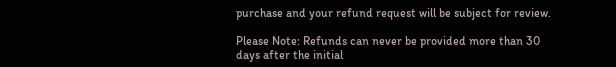purchase and your refund request will be subject for review.

Please Note: Refunds can never be provided more than 30 days after the initial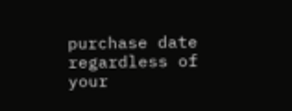purchase date regardless of your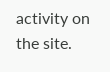activity on the site.